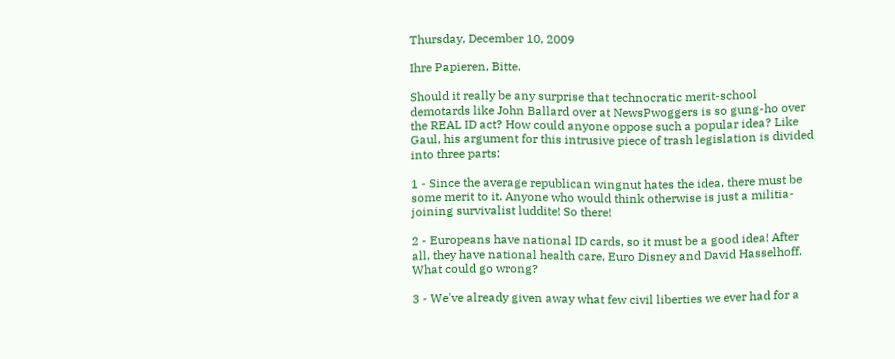Thursday, December 10, 2009

Ihre Papieren, Bitte.

Should it really be any surprise that technocratic merit-school demotards like John Ballard over at NewsPwoggers is so gung-ho over the REAL ID act? How could anyone oppose such a popular idea? Like Gaul, his argument for this intrusive piece of trash legislation is divided into three parts:

1 - Since the average republican wingnut hates the idea, there must be some merit to it. Anyone who would think otherwise is just a militia-joining survivalist luddite! So there!

2 - Europeans have national ID cards, so it must be a good idea! After all, they have national health care, Euro Disney and David Hasselhoff. What could go wrong?

3 - We've already given away what few civil liberties we ever had for a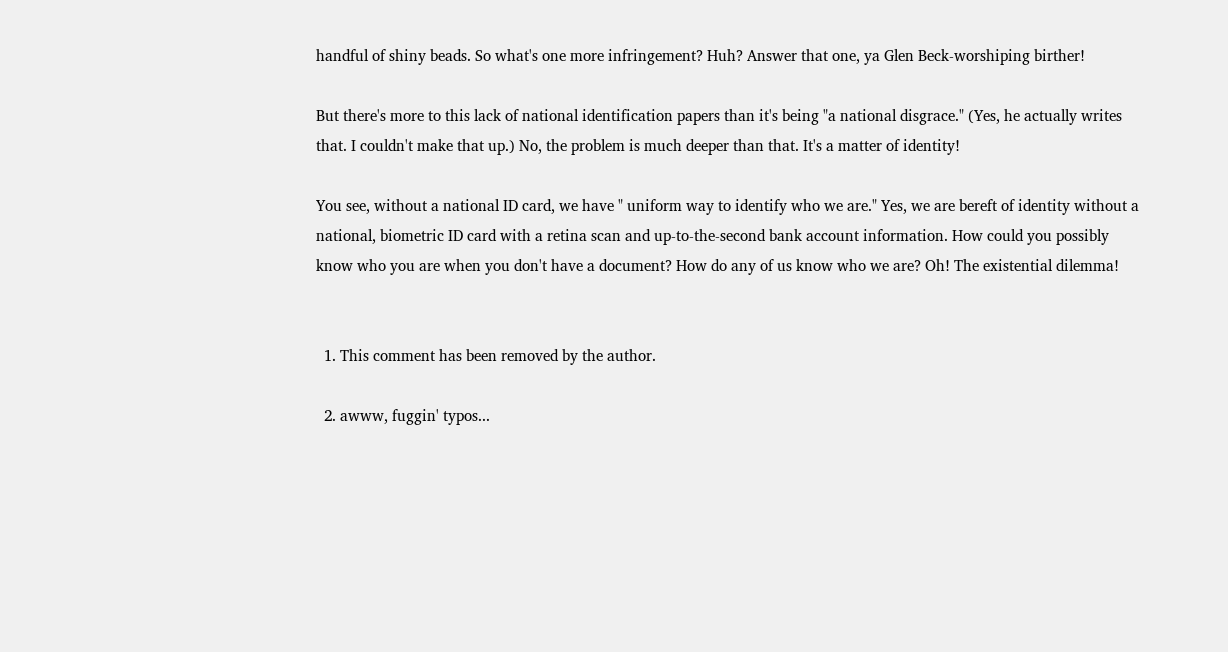handful of shiny beads. So what's one more infringement? Huh? Answer that one, ya Glen Beck-worshiping birther!

But there's more to this lack of national identification papers than it's being "a national disgrace." (Yes, he actually writes that. I couldn't make that up.) No, the problem is much deeper than that. It's a matter of identity!

You see, without a national ID card, we have " uniform way to identify who we are." Yes, we are bereft of identity without a national, biometric ID card with a retina scan and up-to-the-second bank account information. How could you possibly know who you are when you don't have a document? How do any of us know who we are? Oh! The existential dilemma!


  1. This comment has been removed by the author.

  2. awww, fuggin' typos...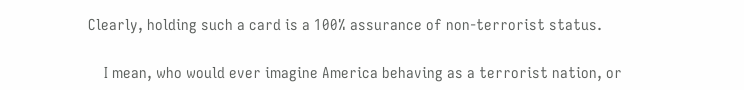Clearly, holding such a card is a 100% assurance of non-terrorist status.

    I mean, who would ever imagine America behaving as a terrorist nation, or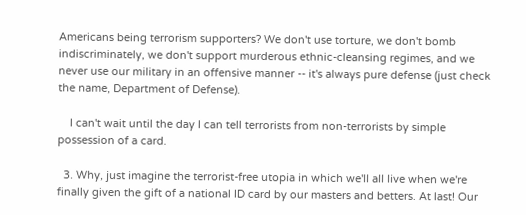Americans being terrorism supporters? We don't use torture, we don't bomb indiscriminately, we don't support murderous ethnic-cleansing regimes, and we never use our military in an offensive manner -- it's always pure defense (just check the name, Department of Defense).

    I can't wait until the day I can tell terrorists from non-terrorists by simple possession of a card.

  3. Why, just imagine the terrorist-free utopia in which we'll all live when we're finally given the gift of a national ID card by our masters and betters. At last! Our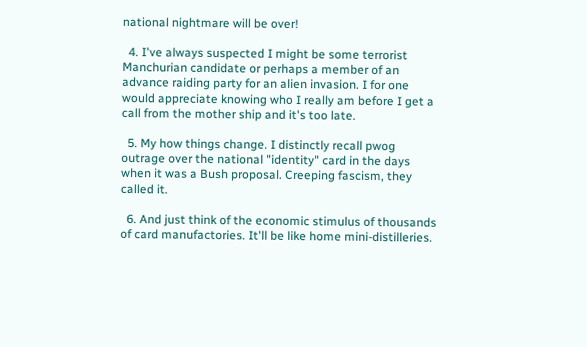national nightmare will be over!

  4. I've always suspected I might be some terrorist Manchurian candidate or perhaps a member of an advance raiding party for an alien invasion. I for one would appreciate knowing who I really am before I get a call from the mother ship and it's too late.

  5. My how things change. I distinctly recall pwog outrage over the national "identity" card in the days when it was a Bush proposal. Creeping fascism, they called it.

  6. And just think of the economic stimulus of thousands of card manufactories. It'll be like home mini-distilleries.